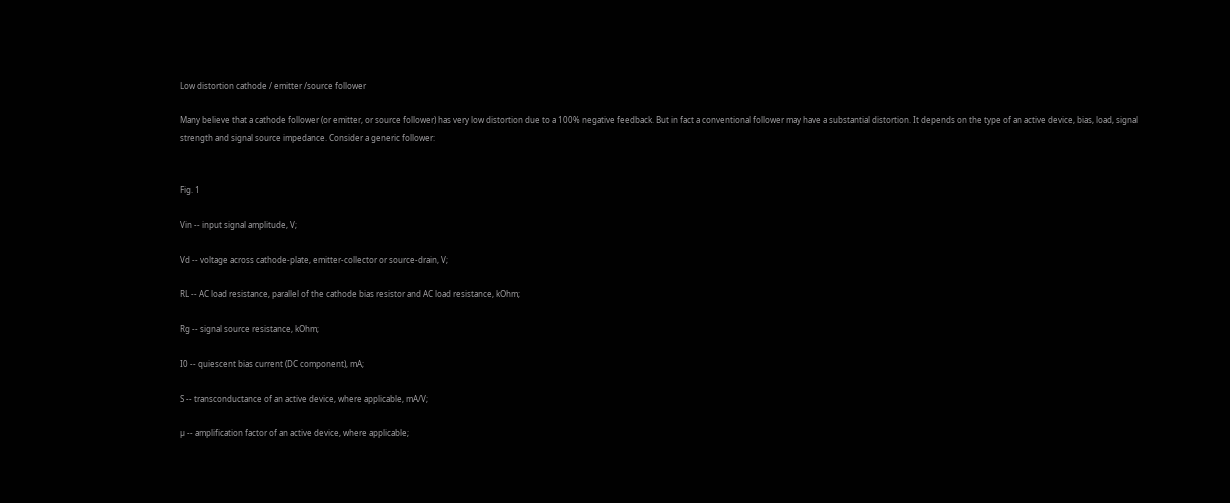Low distortion cathode / emitter /source follower

Many believe that a cathode follower (or emitter, or source follower) has very low distortion due to a 100% negative feedback. But in fact a conventional follower may have a substantial distortion. It depends on the type of an active device, bias, load, signal strength and signal source impedance. Consider a generic follower:


Fig. 1

Vin -- input signal amplitude, V;

Vd -- voltage across cathode-plate, emitter-collector or source-drain, V;

RL -- AC load resistance, parallel of the cathode bias resistor and AC load resistance, kOhm;

Rg -- signal source resistance, kOhm;

I0 -- quiescent bias current (DC component), mA;

S -- transconductance of an active device, where applicable, mA/V;

µ -- amplification factor of an active device, where applicable;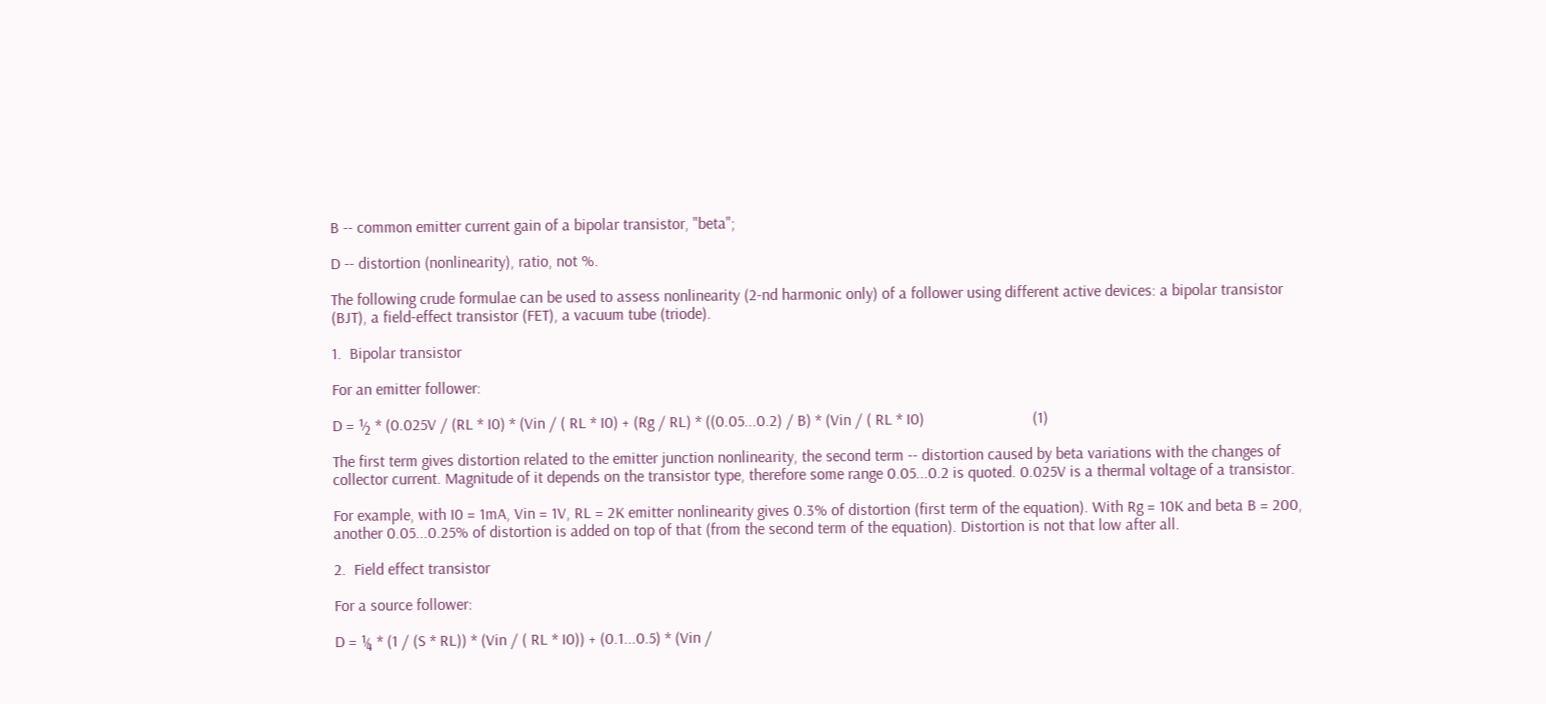B -- common emitter current gain of a bipolar transistor, "beta";

D -- distortion (nonlinearity), ratio, not %.

The following crude formulae can be used to assess nonlinearity (2-nd harmonic only) of a follower using different active devices: a bipolar transistor (BJT), a field-effect transistor (FET), a vacuum tube (triode).

1.  Bipolar transistor

For an emitter follower:

D = ½ * (0.025V / (RL * I0) * (Vin / ( RL * I0) + (Rg / RL) * ((0.05...0.2) / B) * (Vin / ( RL * I0)                           (1)

The first term gives distortion related to the emitter junction nonlinearity, the second term -- distortion caused by beta variations with the changes of collector current. Magnitude of it depends on the transistor type, therefore some range 0.05...0.2 is quoted. 0.025V is a thermal voltage of a transistor.

For example, with I0 = 1mA, Vin = 1V, RL = 2K emitter nonlinearity gives 0.3% of distortion (first term of the equation). With Rg = 10K and beta B = 200, another 0.05...0.25% of distortion is added on top of that (from the second term of the equation). Distortion is not that low after all.

2.  Field effect transistor

For a source follower:

D = ¼ * (1 / (S * RL)) * (Vin / ( RL * I0)) + (0.1...0.5) * (Vin /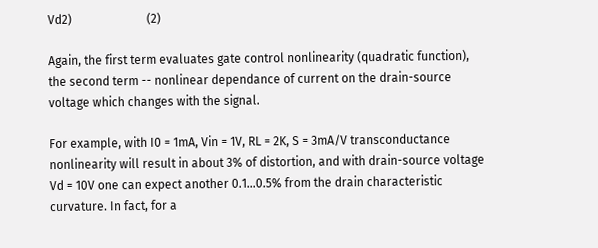Vd2)                         (2)

Again, the first term evaluates gate control nonlinearity (quadratic function), the second term -- nonlinear dependance of current on the drain-source voltage which changes with the signal.

For example, with I0 = 1mA, Vin = 1V, RL = 2K, S = 3mA/V transconductance nonlinearity will result in about 3% of distortion, and with drain-source voltage Vd = 10V one can expect another 0.1...0.5% from the drain characteristic curvature. In fact, for a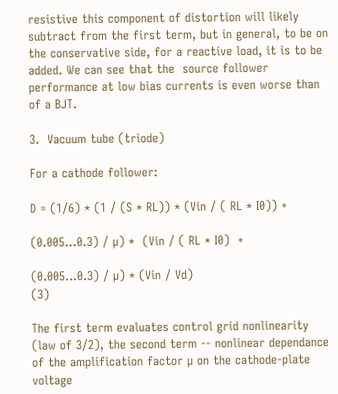resistive this component of distortion will likely subtract from the first term, but in general, to be on the conservative side, for a reactive load, it is to be added. We can see that the  source follower performance at low bias currents is even worse than of a BJT.

3.  Vacuum tube (triode)

For a cathode follower:

D = (1/6) * (1 / (S * RL)) * (Vin / ( RL * I0)) +

(0.005...0.3) / µ) *  (Vin / ( RL * I0)  +

(0.005...0.3) / µ) * (Vin / Vd)                                                                                   (3)

The first term evaluates control grid nonlinearity (law of 3/2), the second term -- nonlinear dependance of the amplification factor µ on the cathode-plate voltage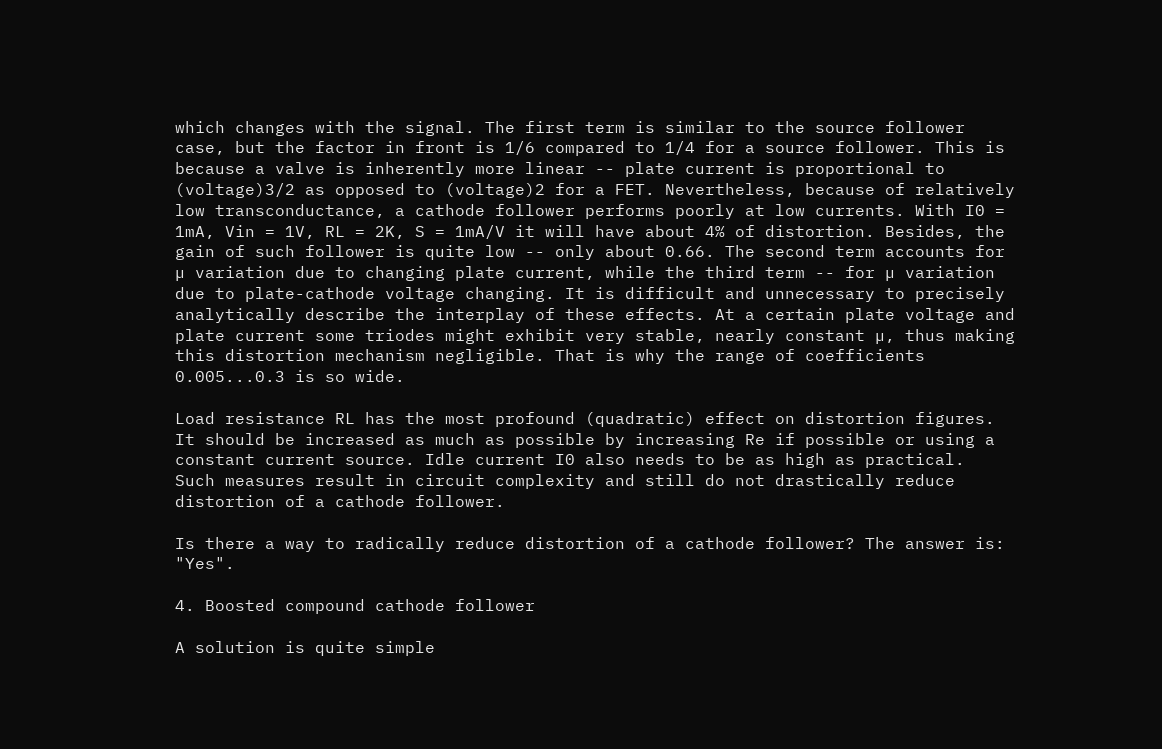which changes with the signal. The first term is similar to the source follower case, but the factor in front is 1/6 compared to 1/4 for a source follower. This is because a valve is inherently more linear -- plate current is proportional to (voltage)3/2 as opposed to (voltage)2 for a FET. Nevertheless, because of relatively low transconductance, a cathode follower performs poorly at low currents. With I0 = 1mA, Vin = 1V, RL = 2K, S = 1mA/V it will have about 4% of distortion. Besides, the gain of such follower is quite low -- only about 0.66. The second term accounts for µ variation due to changing plate current, while the third term -- for µ variation due to plate-cathode voltage changing. It is difficult and unnecessary to precisely analytically describe the interplay of these effects. At a certain plate voltage and plate current some triodes might exhibit very stable, nearly constant µ, thus making this distortion mechanism negligible. That is why the range of coefficients 0.005...0.3 is so wide.

Load resistance RL has the most profound (quadratic) effect on distortion figures. It should be increased as much as possible by increasing Re if possible or using a constant current source. Idle current I0 also needs to be as high as practical.  Such measures result in circuit complexity and still do not drastically reduce distortion of a cathode follower.

Is there a way to radically reduce distortion of a cathode follower? The answer is: "Yes".

4. Boosted compound cathode follower

A solution is quite simple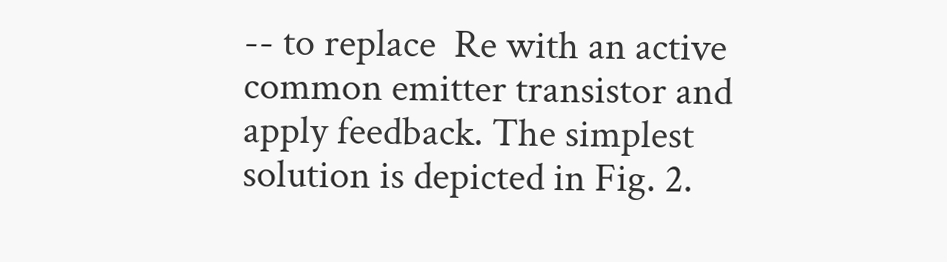-- to replace  Re with an active common emitter transistor and apply feedback. The simplest solution is depicted in Fig. 2.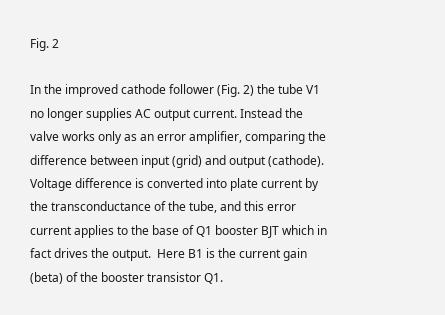Fig. 2

In the improved cathode follower (Fig. 2) the tube V1 no longer supplies AC output current. Instead the valve works only as an error amplifier, comparing the difference between input (grid) and output (cathode). Voltage difference is converted into plate current by the transconductance of the tube, and this error current applies to the base of Q1 booster BJT which in fact drives the output.  Here B1 is the current gain (beta) of the booster transistor Q1.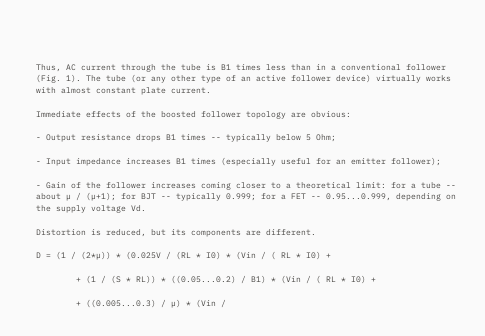Thus, AC current through the tube is B1 times less than in a conventional follower (Fig. 1). The tube (or any other type of an active follower device) virtually works with almost constant plate current.

Immediate effects of the boosted follower topology are obvious:

- Output resistance drops B1 times -- typically below 5 Ohm;

- Input impedance increases B1 times (especially useful for an emitter follower);

- Gain of the follower increases coming closer to a theoretical limit: for a tube -- about µ / (µ+1); for BJT -- typically 0.999; for a FET -- 0.95...0.999, depending on the supply voltage Vd.

Distortion is reduced, but its components are different.

D = (1 / (2*µ)) * (0.025V / (RL * I0) * (Vin / ( RL * I0) +

        + (1 / (S * RL)) * ((0.05...0.2) / B1) * (Vin / ( RL * I0) +

        + ((0.005...0.3) / µ) * (Vin /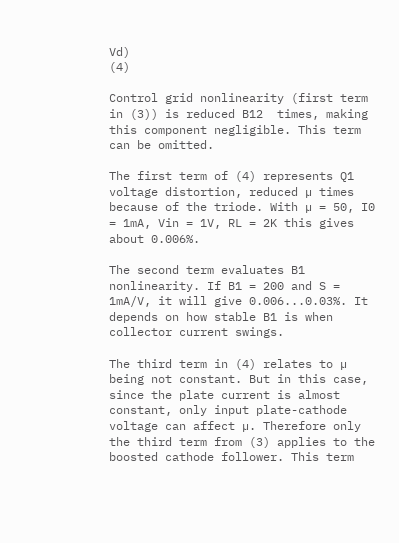Vd)                                                                       (4)

Control grid nonlinearity (first term in (3)) is reduced B12  times, making this component negligible. This term can be omitted.

The first term of (4) represents Q1 voltage distortion, reduced µ times because of the triode. With µ = 50, I0 = 1mA, Vin = 1V, RL = 2K this gives about 0.006%.

The second term evaluates B1 nonlinearity. If B1 = 200 and S = 1mA/V, it will give 0.006...0.03%. It depends on how stable B1 is when collector current swings.

The third term in (4) relates to µ being not constant. But in this case, since the plate current is almost constant, only input plate-cathode voltage can affect µ. Therefore only the third term from (3) applies to the boosted cathode follower. This term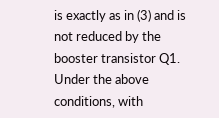is exactly as in (3) and is not reduced by the booster transistor Q1. Under the above conditions, with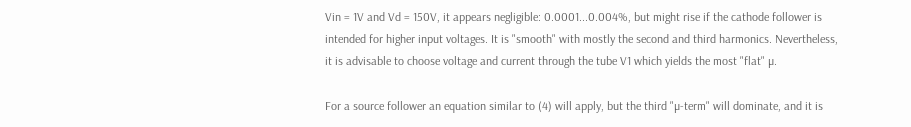Vin = 1V and Vd = 150V, it appears negligible: 0.0001...0.004%, but might rise if the cathode follower is intended for higher input voltages. It is "smooth" with mostly the second and third harmonics. Nevertheless, it is advisable to choose voltage and current through the tube V1 which yields the most "flat" µ.

For a source follower an equation similar to (4) will apply, but the third "µ-term" will dominate, and it is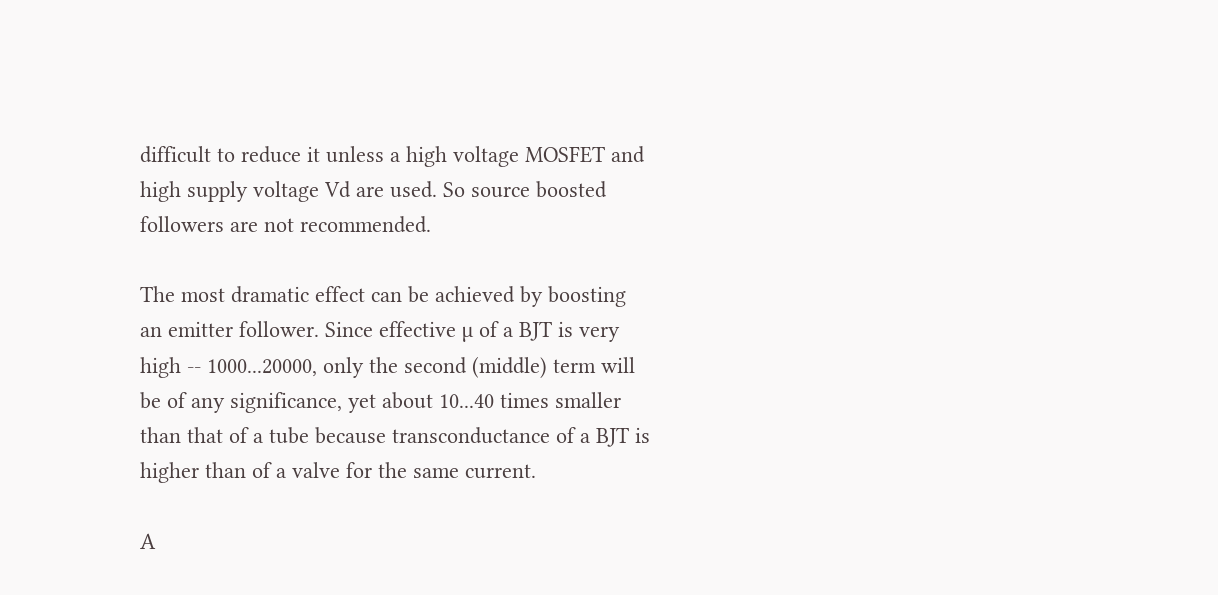difficult to reduce it unless a high voltage MOSFET and high supply voltage Vd are used. So source boosted followers are not recommended.

The most dramatic effect can be achieved by boosting an emitter follower. Since effective µ of a BJT is very high -- 1000...20000, only the second (middle) term will be of any significance, yet about 10...40 times smaller than that of a tube because transconductance of a BJT is higher than of a valve for the same current.

A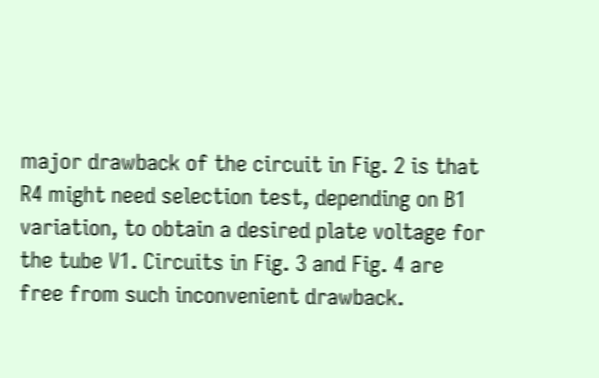major drawback of the circuit in Fig. 2 is that R4 might need selection test, depending on B1 variation, to obtain a desired plate voltage for the tube V1. Circuits in Fig. 3 and Fig. 4 are free from such inconvenient drawback.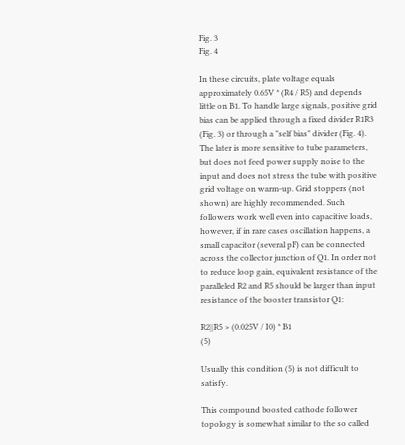Fig. 3                                                                                                        Fig. 4

In these circuits, plate voltage equals approximately 0.65V * (R4 / R5) and depends little on B1. To handle large signals, positive grid bias can be applied through a fixed divider R1R3 (Fig. 3) or through a "self bias" divider (Fig. 4). The later is more sensitive to tube parameters, but does not feed power supply noise to the input and does not stress the tube with positive grid voltage on warm-up. Grid stoppers (not shown) are highly recommended. Such followers work well even into capacitive loads, however, if in rare cases oscillation happens, a small capacitor (several pF) can be connected across the collector junction of Q1. In order not to reduce loop gain, equivalent resistance of the paralleled R2 and R5 should be larger than input resistance of the booster transistor Q1:

R2||R5 > (0.025V / I0) * B1                                                      (5)

Usually this condition (5) is not difficult to satisfy.

This compound boosted cathode follower topology is somewhat similar to the so called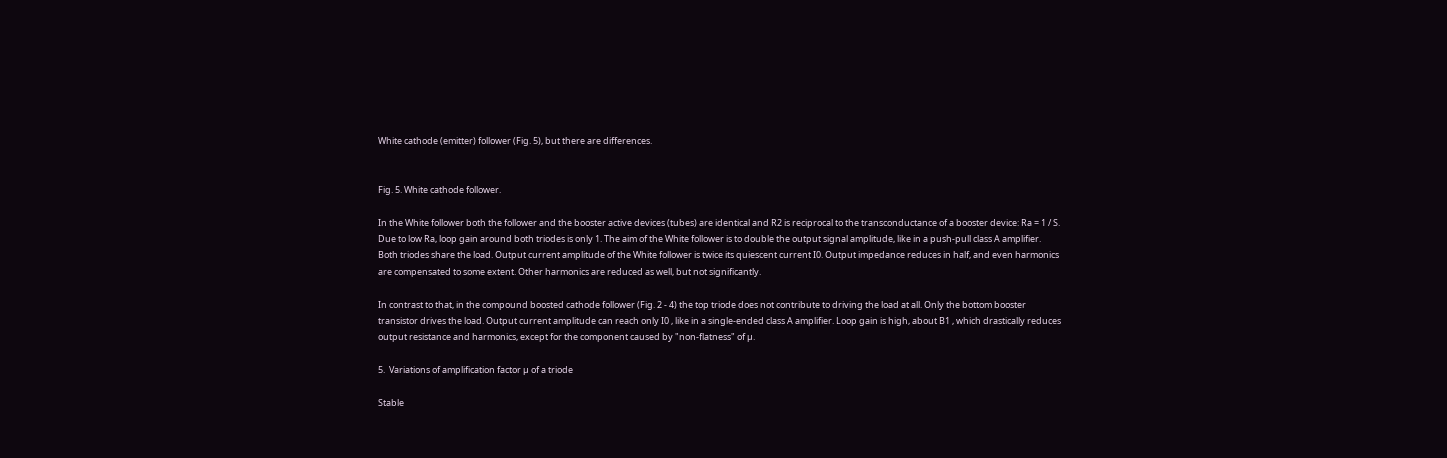White cathode (emitter) follower (Fig. 5), but there are differences.


Fig. 5. White cathode follower.

In the White follower both the follower and the booster active devices (tubes) are identical and R2 is reciprocal to the transconductance of a booster device: Ra = 1 / S. Due to low Ra, loop gain around both triodes is only 1. The aim of the White follower is to double the output signal amplitude, like in a push-pull class A amplifier. Both triodes share the load. Output current amplitude of the White follower is twice its quiescent current I0. Output impedance reduces in half, and even harmonics are compensated to some extent. Other harmonics are reduced as well, but not significantly.

In contrast to that, in the compound boosted cathode follower (Fig. 2 - 4) the top triode does not contribute to driving the load at all. Only the bottom booster transistor drives the load. Output current amplitude can reach only I0 , like in a single-ended class A amplifier. Loop gain is high, about B1 , which drastically reduces output resistance and harmonics, except for the component caused by "non-flatness" of µ.

5.  Variations of amplification factor µ of a triode

Stable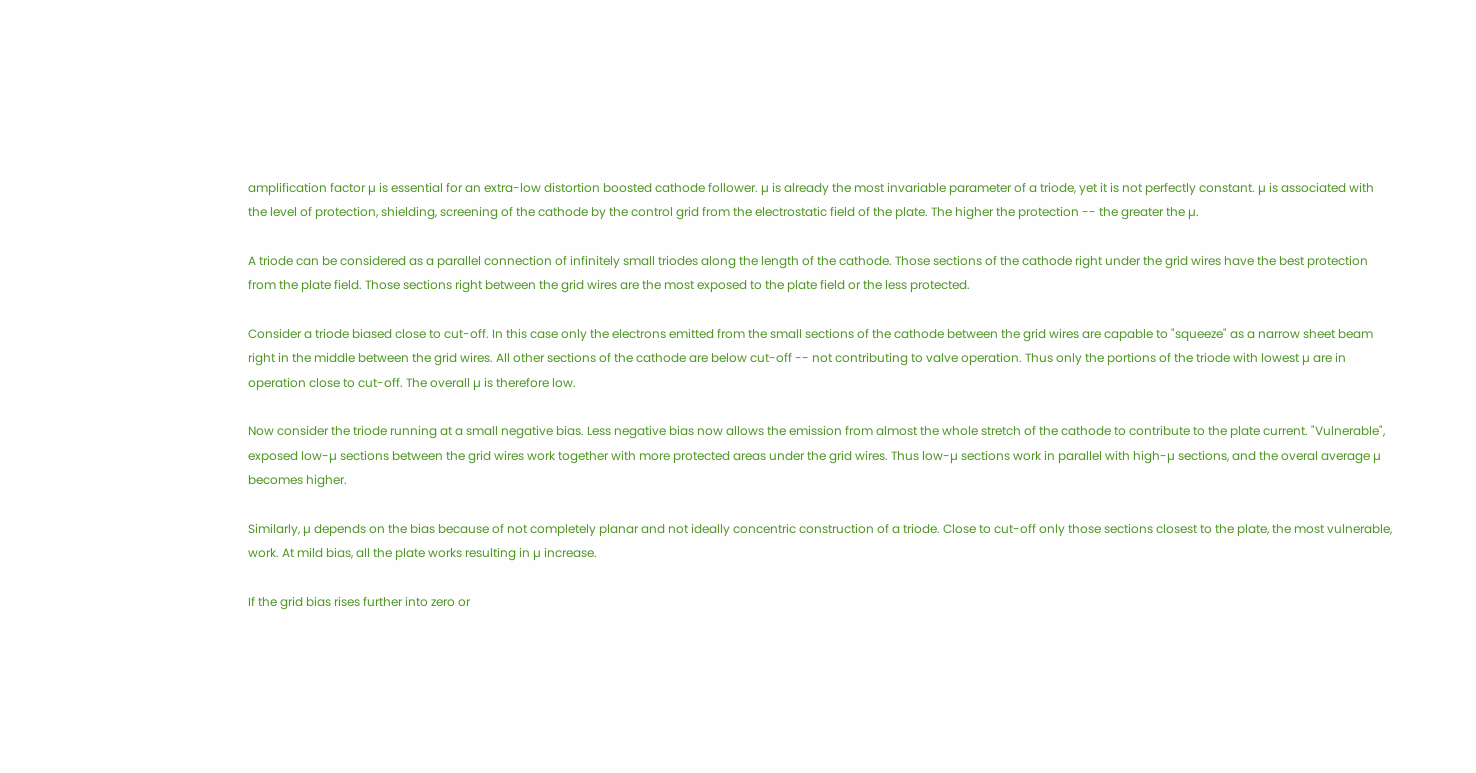amplification factor µ is essential for an extra-low distortion boosted cathode follower. µ is already the most invariable parameter of a triode, yet it is not perfectly constant. µ is associated with the level of protection, shielding, screening of the cathode by the control grid from the electrostatic field of the plate. The higher the protection -- the greater the µ.

A triode can be considered as a parallel connection of infinitely small triodes along the length of the cathode. Those sections of the cathode right under the grid wires have the best protection from the plate field. Those sections right between the grid wires are the most exposed to the plate field or the less protected.

Consider a triode biased close to cut-off. In this case only the electrons emitted from the small sections of the cathode between the grid wires are capable to "squeeze" as a narrow sheet beam right in the middle between the grid wires. All other sections of the cathode are below cut-off -- not contributing to valve operation. Thus only the portions of the triode with lowest µ are in operation close to cut-off. The overall µ is therefore low.

Now consider the triode running at a small negative bias. Less negative bias now allows the emission from almost the whole stretch of the cathode to contribute to the plate current. "Vulnerable", exposed low-µ sections between the grid wires work together with more protected areas under the grid wires. Thus low-µ sections work in parallel with high-µ sections, and the overal average µ becomes higher.

Similarly, µ depends on the bias because of not completely planar and not ideally concentric construction of a triode. Close to cut-off only those sections closest to the plate, the most vulnerable, work. At mild bias, all the plate works resulting in µ increase.

If the grid bias rises further into zero or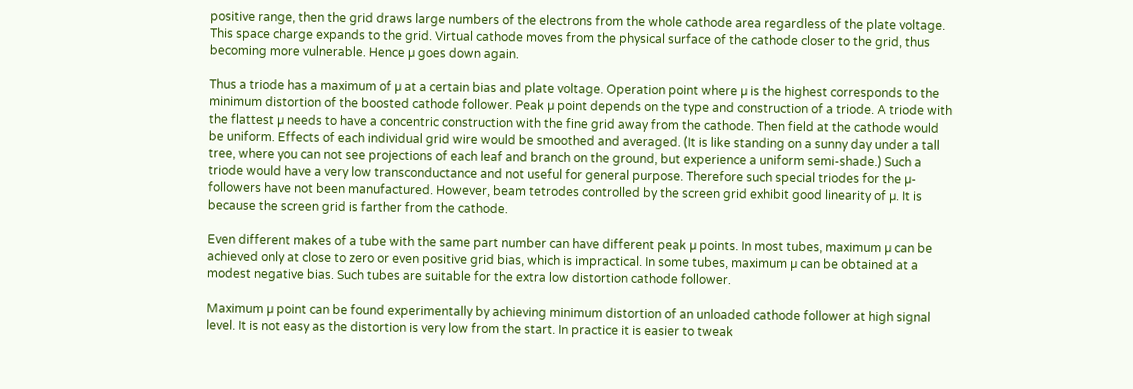positive range, then the grid draws large numbers of the electrons from the whole cathode area regardless of the plate voltage. This space charge expands to the grid. Virtual cathode moves from the physical surface of the cathode closer to the grid, thus becoming more vulnerable. Hence µ goes down again.

Thus a triode has a maximum of µ at a certain bias and plate voltage. Operation point where µ is the highest corresponds to the minimum distortion of the boosted cathode follower. Peak µ point depends on the type and construction of a triode. A triode with the flattest µ needs to have a concentric construction with the fine grid away from the cathode. Then field at the cathode would be uniform. Effects of each individual grid wire would be smoothed and averaged. (It is like standing on a sunny day under a tall tree, where you can not see projections of each leaf and branch on the ground, but experience a uniform semi-shade.) Such a triode would have a very low transconductance and not useful for general purpose. Therefore such special triodes for the µ-followers have not been manufactured. However, beam tetrodes controlled by the screen grid exhibit good linearity of µ. It is because the screen grid is farther from the cathode.

Even different makes of a tube with the same part number can have different peak µ points. In most tubes, maximum µ can be achieved only at close to zero or even positive grid bias, which is impractical. In some tubes, maximum µ can be obtained at a modest negative bias. Such tubes are suitable for the extra low distortion cathode follower.

Maximum µ point can be found experimentally by achieving minimum distortion of an unloaded cathode follower at high signal level. It is not easy as the distortion is very low from the start. In practice it is easier to tweak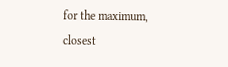for the maximum, closest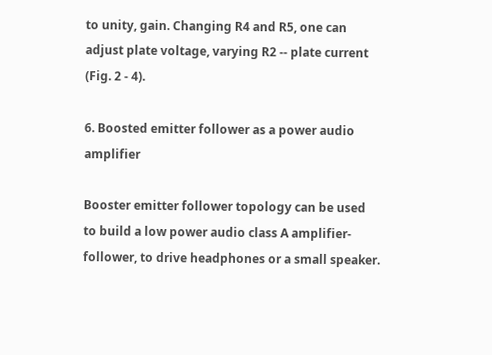to unity, gain. Changing R4 and R5, one can adjust plate voltage, varying R2 -- plate current (Fig. 2 - 4).

6. Boosted emitter follower as a power audio amplifier

Booster emitter follower topology can be used to build a low power audio class A amplifier-follower, to drive headphones or a small speaker.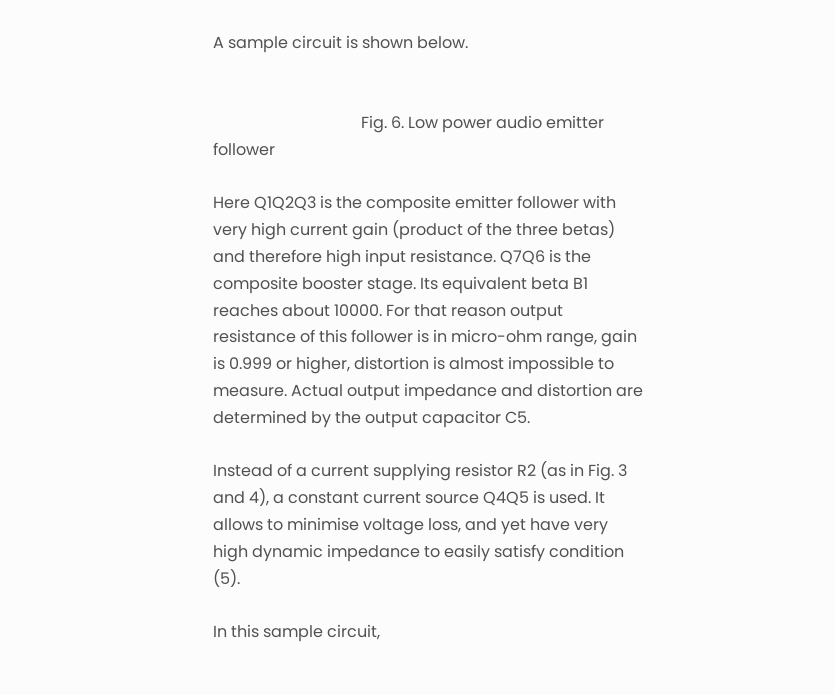A sample circuit is shown below.


                                     Fig. 6. Low power audio emitter follower

Here Q1Q2Q3 is the composite emitter follower with very high current gain (product of the three betas) and therefore high input resistance. Q7Q6 is the composite booster stage. Its equivalent beta B1 reaches about 10000. For that reason output resistance of this follower is in micro-ohm range, gain is 0.999 or higher, distortion is almost impossible to measure. Actual output impedance and distortion are determined by the output capacitor C5.

Instead of a current supplying resistor R2 (as in Fig. 3 and 4), a constant current source Q4Q5 is used. It allows to minimise voltage loss, and yet have very high dynamic impedance to easily satisfy condition (5).

In this sample circuit,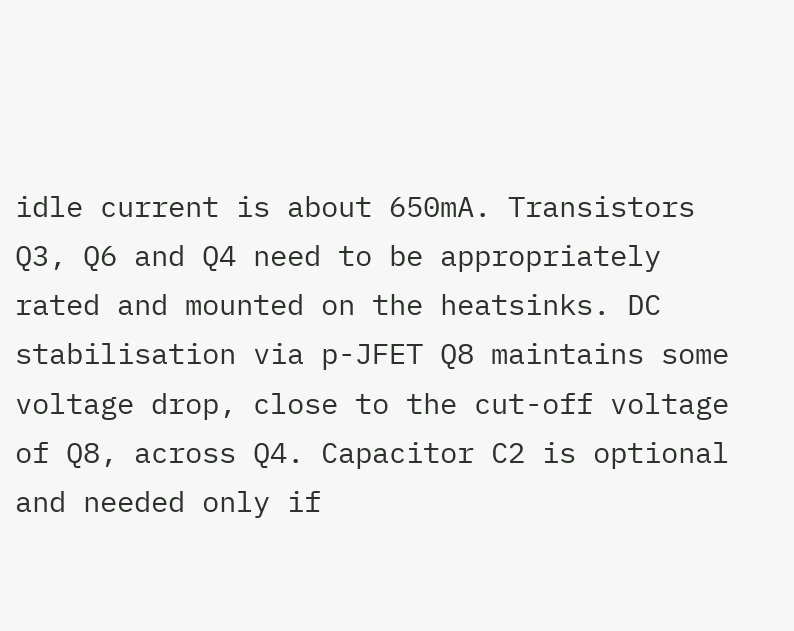idle current is about 650mA. Transistors Q3, Q6 and Q4 need to be appropriately rated and mounted on the heatsinks. DC stabilisation via p-JFET Q8 maintains some voltage drop, close to the cut-off voltage of Q8, across Q4. Capacitor C2 is optional and needed only if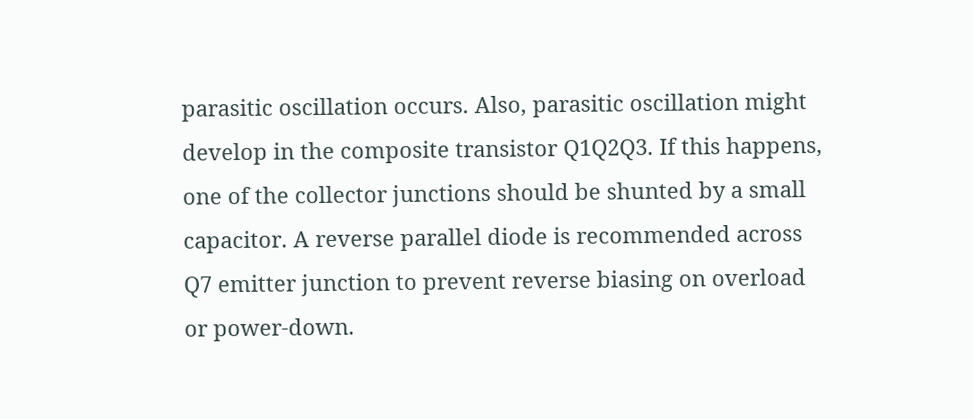parasitic oscillation occurs. Also, parasitic oscillation might develop in the composite transistor Q1Q2Q3. If this happens, one of the collector junctions should be shunted by a small capacitor. A reverse parallel diode is recommended across Q7 emitter junction to prevent reverse biasing on overload or power-down.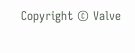Copyright © Valve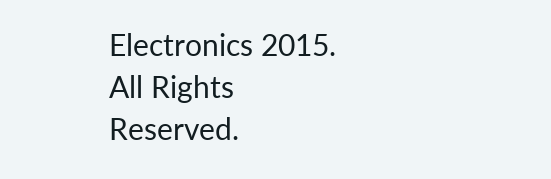Electronics 2015. All Rights Reserved.